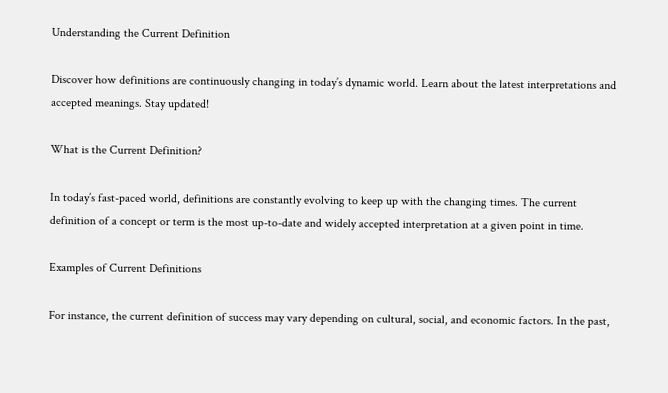Understanding the Current Definition

Discover how definitions are continuously changing in today’s dynamic world. Learn about the latest interpretations and accepted meanings. Stay updated!

What is the Current Definition?

In today’s fast-paced world, definitions are constantly evolving to keep up with the changing times. The current definition of a concept or term is the most up-to-date and widely accepted interpretation at a given point in time.

Examples of Current Definitions

For instance, the current definition of success may vary depending on cultural, social, and economic factors. In the past,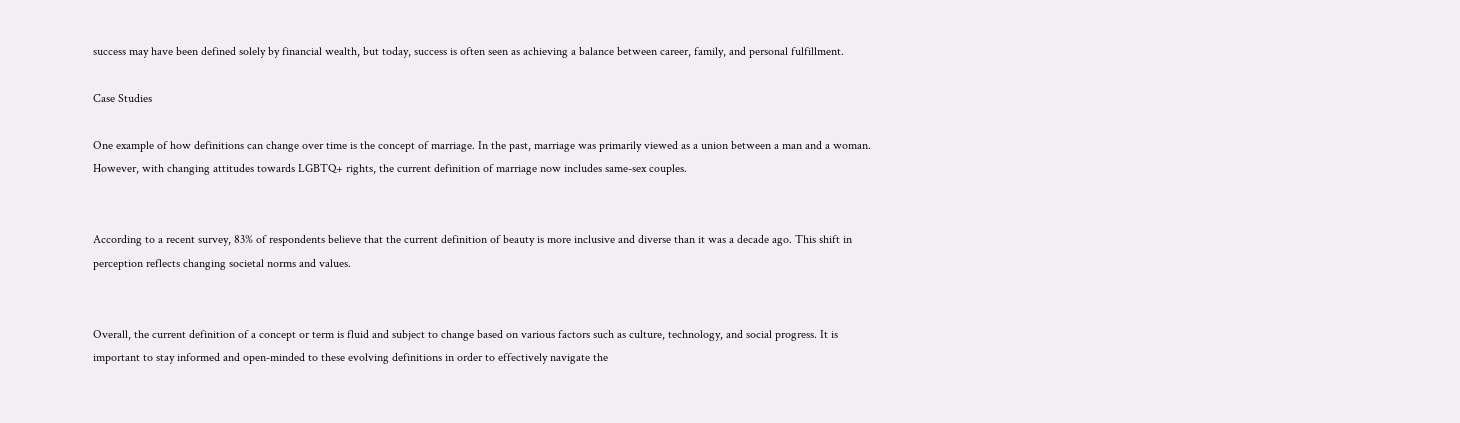success may have been defined solely by financial wealth, but today, success is often seen as achieving a balance between career, family, and personal fulfillment.

Case Studies

One example of how definitions can change over time is the concept of marriage. In the past, marriage was primarily viewed as a union between a man and a woman. However, with changing attitudes towards LGBTQ+ rights, the current definition of marriage now includes same-sex couples.


According to a recent survey, 83% of respondents believe that the current definition of beauty is more inclusive and diverse than it was a decade ago. This shift in perception reflects changing societal norms and values.


Overall, the current definition of a concept or term is fluid and subject to change based on various factors such as culture, technology, and social progress. It is important to stay informed and open-minded to these evolving definitions in order to effectively navigate the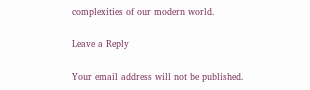complexities of our modern world.

Leave a Reply

Your email address will not be published.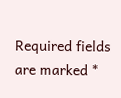Required fields are marked *